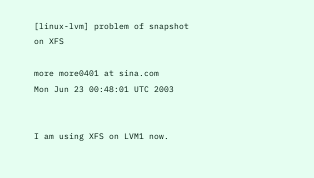[linux-lvm] problem of snapshot on XFS

more more0401 at sina.com
Mon Jun 23 00:48:01 UTC 2003


I am using XFS on LVM1 now.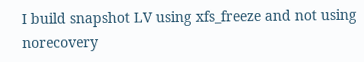I build snapshot LV using xfs_freeze and not using norecovery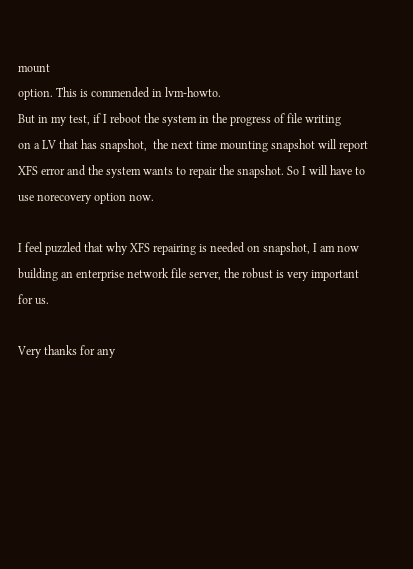mount
option. This is commended in lvm-howto.
But in my test, if I reboot the system in the progress of file writing
on a LV that has snapshot,  the next time mounting snapshot will report
XFS error and the system wants to repair the snapshot. So I will have to
use norecovery option now.

I feel puzzled that why XFS repairing is needed on snapshot, I am now
building an enterprise network file server, the robust is very important
for us.

Very thanks for any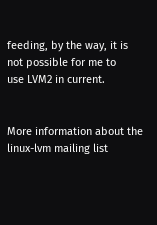feeding, by the way, it is not possible for me to
use LVM2 in current.


More information about the linux-lvm mailing list